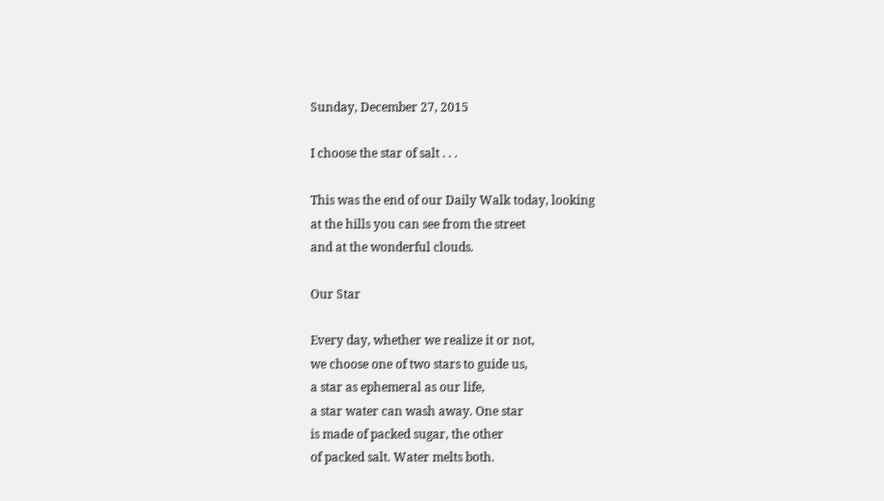Sunday, December 27, 2015

I choose the star of salt . . .

This was the end of our Daily Walk today, looking
at the hills you can see from the street
and at the wonderful clouds.

Our Star

Every day, whether we realize it or not,
we choose one of two stars to guide us,
a star as ephemeral as our life,
a star water can wash away. One star
is made of packed sugar, the other
of packed salt. Water melts both.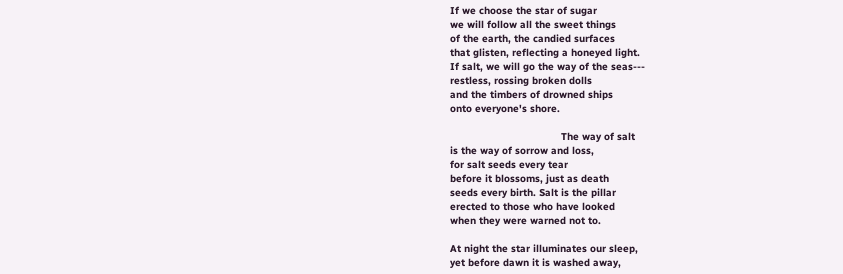If we choose the star of sugar
we will follow all the sweet things
of the earth, the candied surfaces
that glisten, reflecting a honeyed light.
If salt, we will go the way of the seas---
restless, rossing broken dolls
and the timbers of drowned ships
onto everyone's shore.

                                     The way of salt
is the way of sorrow and loss,
for salt seeds every tear
before it blossoms, just as death
seeds every birth. Salt is the pillar
erected to those who have looked
when they were warned not to.

At night the star illuminates our sleep,
yet before dawn it is washed away,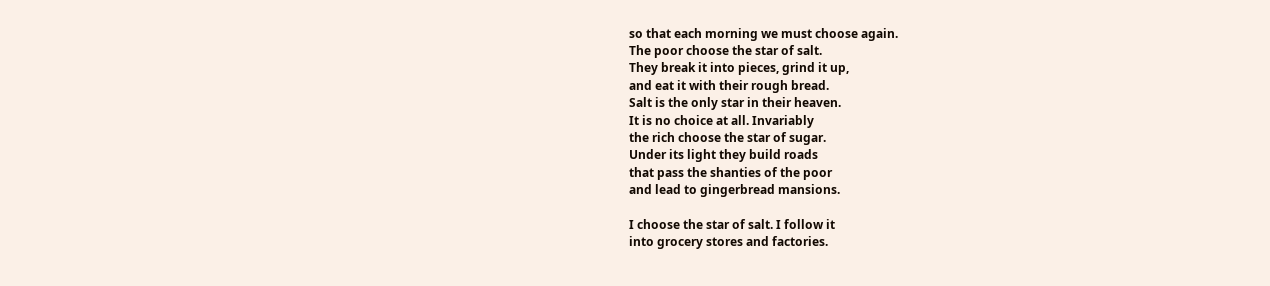so that each morning we must choose again.
The poor choose the star of salt.
They break it into pieces, grind it up,
and eat it with their rough bread.
Salt is the only star in their heaven.
It is no choice at all. Invariably
the rich choose the star of sugar.
Under its light they build roads
that pass the shanties of the poor
and lead to gingerbread mansions.

I choose the star of salt. I follow it
into grocery stores and factories.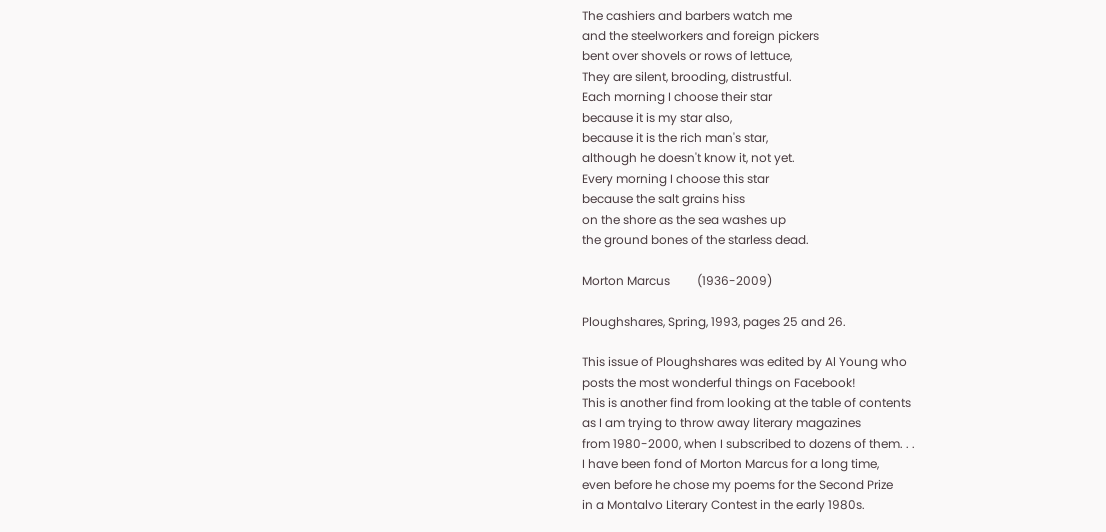The cashiers and barbers watch me
and the steelworkers and foreign pickers
bent over shovels or rows of lettuce,
They are silent, brooding, distrustful.
Each morning I choose their star
because it is my star also,
because it is the rich man's star,
although he doesn't know it, not yet.
Every morning I choose this star
because the salt grains hiss
on the shore as the sea washes up
the ground bones of the starless dead.

Morton Marcus         (1936-2009)

Ploughshares, Spring, 1993, pages 25 and 26.

This issue of Ploughshares was edited by Al Young who
posts the most wonderful things on Facebook!
This is another find from looking at the table of contents
as I am trying to throw away literary magazines
from 1980-2000, when I subscribed to dozens of them. . .
I have been fond of Morton Marcus for a long time,
even before he chose my poems for the Second Prize
in a Montalvo Literary Contest in the early 1980s.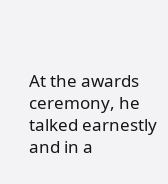At the awards ceremony, he talked earnestly
and in a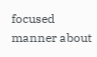focused manner about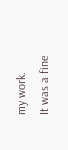my work.
It was a fine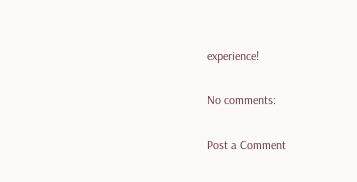experience!

No comments:

Post a Comment